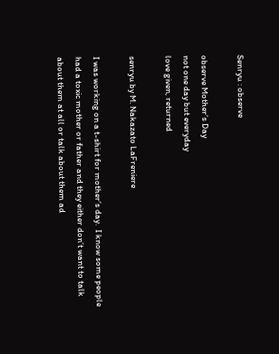Senryu : observe

observe Mother’s Day
not one day but everyday
love given, returned

senryu by M. Nakazato LaFreniere

I was working on a t-shirt for mother’s day.  I know some people had a toxic mother or father and they either don’t want to talk about them at all or talk about them ad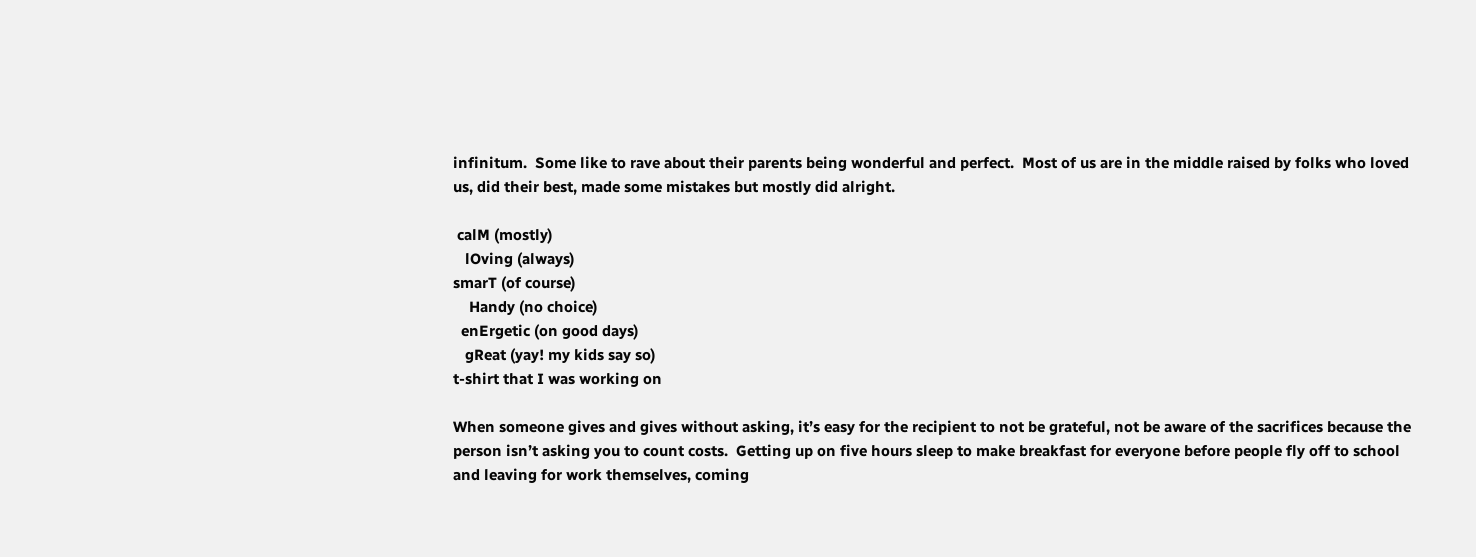infinitum.  Some like to rave about their parents being wonderful and perfect.  Most of us are in the middle raised by folks who loved us, did their best, made some mistakes but mostly did alright.

 calM (mostly)
   lOving (always)
smarT (of course)
    Handy (no choice)
  enErgetic (on good days)
   gReat (yay! my kids say so)
t-shirt that I was working on

When someone gives and gives without asking, it’s easy for the recipient to not be grateful, not be aware of the sacrifices because the person isn’t asking you to count costs.  Getting up on five hours sleep to make breakfast for everyone before people fly off to school and leaving for work themselves, coming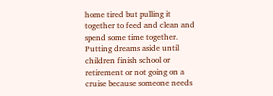home tired but pulling it together to feed and clean and spend some time together.  Putting dreams aside until children finish school or retirement or not going on a cruise because someone needs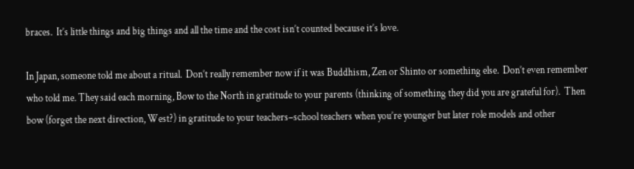braces.  It’s little things and big things and all the time and the cost isn’t counted because it’s love.

In Japan, someone told me about a ritual.  Don’t really remember now if it was Buddhism, Zen or Shinto or something else.  Don’t even remember who told me. They said each morning, Bow to the North in gratitude to your parents (thinking of something they did you are grateful for).  Then bow (forget the next direction, West?) in gratitude to your teachers–school teachers when you’re younger but later role models and other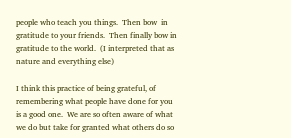people who teach you things.  Then bow  in gratitude to your friends.  Then finally bow in gratitude to the world.  (I interpreted that as nature and everything else)

I think this practice of being grateful, of remembering what people have done for you is a good one.  We are so often aware of what we do but take for granted what others do so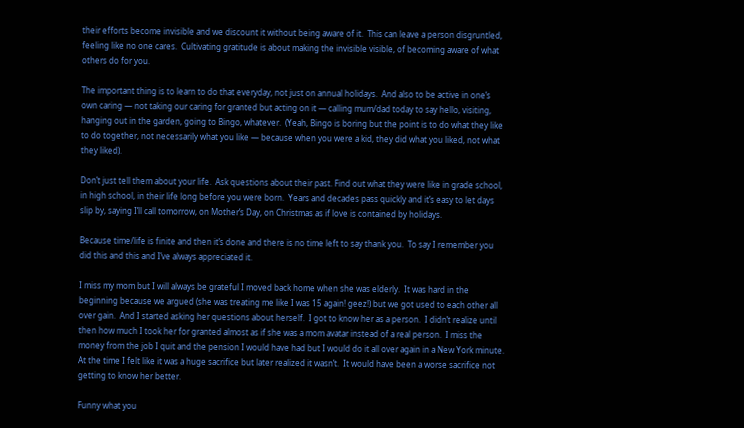their efforts become invisible and we discount it without being aware of it.  This can leave a person disgruntled, feeling like no one cares.  Cultivating gratitude is about making the invisible visible, of becoming aware of what others do for you.

The important thing is to learn to do that everyday, not just on annual holidays.  And also to be active in one’s own caring — not taking our caring for granted but acting on it — calling mum/dad today to say hello, visiting, hanging out in the garden, going to Bingo, whatever.  (Yeah, Bingo is boring but the point is to do what they like to do together, not necessarily what you like — because when you were a kid, they did what you liked, not what they liked).

Don’t just tell them about your life.  Ask questions about their past. Find out what they were like in grade school, in high school, in their life long before you were born.  Years and decades pass quickly and it’s easy to let days slip by, saying I’ll call tomorrow, on Mother’s Day, on Christmas as if love is contained by holidays.

Because time/life is finite and then it’s done and there is no time left to say thank you.  To say I remember you did this and this and I’ve always appreciated it.

I miss my mom but I will always be grateful I moved back home when she was elderly.  It was hard in the beginning because we argued (she was treating me like I was 15 again! geez!) but we got used to each other all over gain.  And I started asking her questions about herself.  I got to know her as a person.  I didn’t realize until then how much I took her for granted almost as if she was a mom avatar instead of a real person.  I miss the money from the job I quit and the pension I would have had but I would do it all over again in a New York minute.  At the time I felt like it was a huge sacrifice but later realized it wasn’t.  It would have been a worse sacrifice not getting to know her better.

Funny what you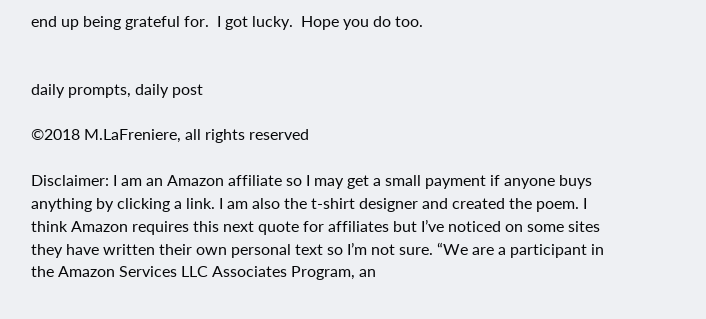end up being grateful for.  I got lucky.  Hope you do too.


daily prompts, daily post

©2018 M.LaFreniere, all rights reserved

Disclaimer: I am an Amazon affiliate so I may get a small payment if anyone buys anything by clicking a link. I am also the t-shirt designer and created the poem. I think Amazon requires this next quote for affiliates but I’ve noticed on some sites they have written their own personal text so I’m not sure. “We are a participant in the Amazon Services LLC Associates Program, an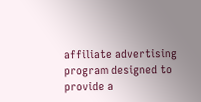affiliate advertising program designed to provide a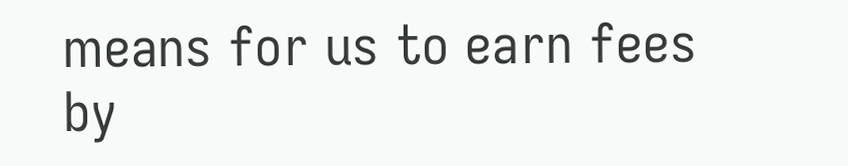means for us to earn fees by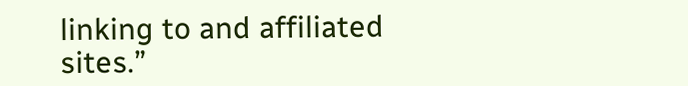linking to and affiliated sites.”